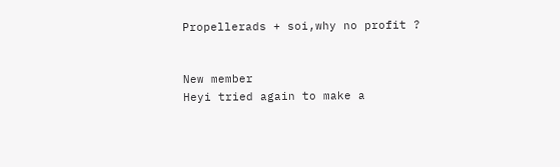Propellerads + soi,why no profit ?


New member
Heyi tried again to make a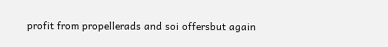profit from propellerads and soi offersbut again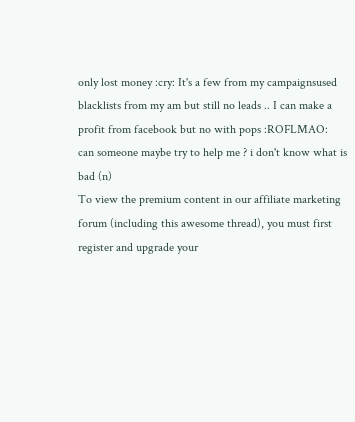only lost money :cry: It's a few from my campaignsused blacklists from my am but still no leads .. I can make a profit from facebook but no with pops :ROFLMAO:
can someone maybe try to help me ? i don't know what is bad (n)
To view the premium content in our affiliate marketing forum (including this awesome thread), you must first register and upgrade your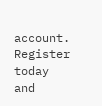account. Register today and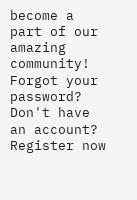become a part of our amazing community!
Forgot your password?
Don't have an account? Register now